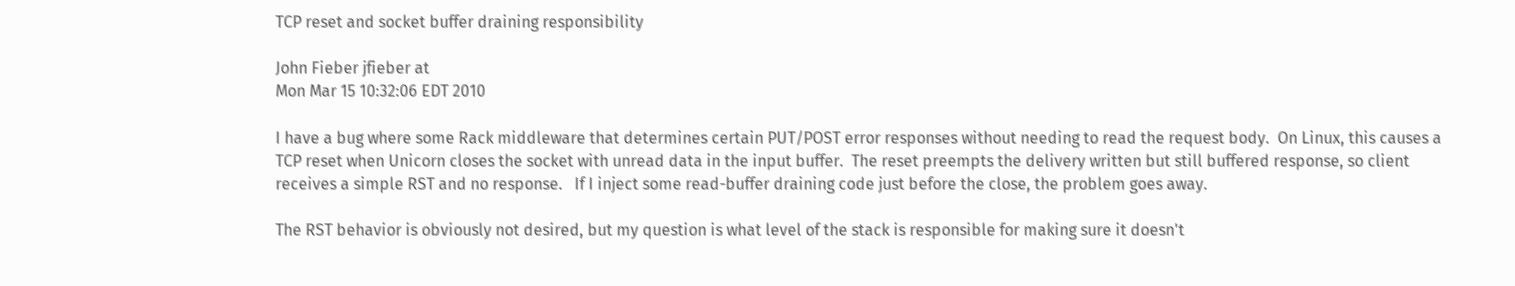TCP reset and socket buffer draining responsibility

John Fieber jfieber at
Mon Mar 15 10:32:06 EDT 2010

I have a bug where some Rack middleware that determines certain PUT/POST error responses without needing to read the request body.  On Linux, this causes a TCP reset when Unicorn closes the socket with unread data in the input buffer.  The reset preempts the delivery written but still buffered response, so client receives a simple RST and no response.   If I inject some read-buffer draining code just before the close, the problem goes away.

The RST behavior is obviously not desired, but my question is what level of the stack is responsible for making sure it doesn't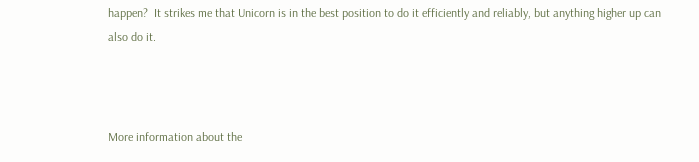happen?  It strikes me that Unicorn is in the best position to do it efficiently and reliably, but anything higher up can also do it.



More information about the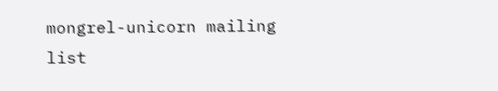mongrel-unicorn mailing list